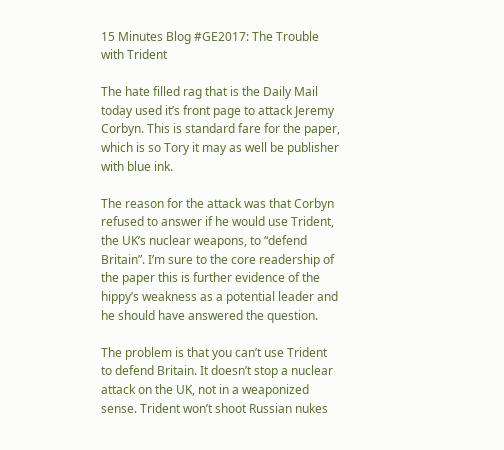15 Minutes Blog #GE2017: The Trouble with Trident

The hate filled rag that is the Daily Mail today used it’s front page to attack Jeremy Corbyn. This is standard fare for the paper, which is so Tory it may as well be publisher with blue ink.

The reason for the attack was that Corbyn refused to answer if he would use Trident, the UK’s nuclear weapons, to “defend Britain”. I’m sure to the core readership of the paper this is further evidence of the hippy’s weakness as a potential leader and he should have answered the question.

The problem is that you can’t use Trident to defend Britain. It doesn’t stop a nuclear attack on the UK, not in a weaponized sense. Trident won’t shoot Russian nukes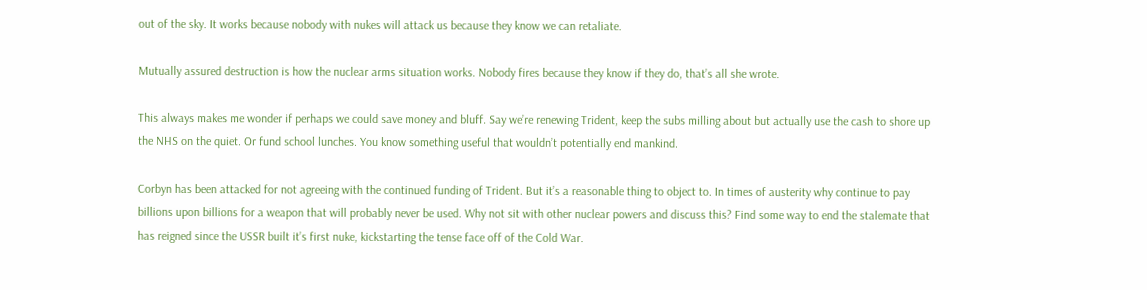out of the sky. It works because nobody with nukes will attack us because they know we can retaliate.

Mutually assured destruction is how the nuclear arms situation works. Nobody fires because they know if they do, that’s all she wrote.

This always makes me wonder if perhaps we could save money and bluff. Say we’re renewing Trident, keep the subs milling about but actually use the cash to shore up the NHS on the quiet. Or fund school lunches. You know something useful that wouldn’t potentially end mankind.

Corbyn has been attacked for not agreeing with the continued funding of Trident. But it’s a reasonable thing to object to. In times of austerity why continue to pay billions upon billions for a weapon that will probably never be used. Why not sit with other nuclear powers and discuss this? Find some way to end the stalemate that has reigned since the USSR built it’s first nuke, kickstarting the tense face off of the Cold War.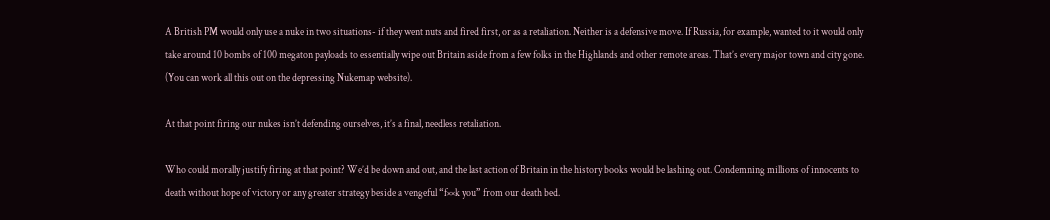A British PM would only use a nuke in two situations- if they went nuts and fired first, or as a retaliation. Neither is a defensive move. If Russia, for example, wanted to it would only take around 10 bombs of 100 megaton payloads to essentially wipe out Britain aside from a few folks in the Highlands and other remote areas. That’s every major town and city gone. (You can work all this out on the depressing Nukemap website).

At that point firing our nukes isn’t defending ourselves, it’s a final, needless retaliation.

Who could morally justify firing at that point? We’d be down and out, and the last action of Britain in the history books would be lashing out. Condemning millions of innocents to death without hope of victory or any greater strategy beside a vengeful “f××k you” from our death bed.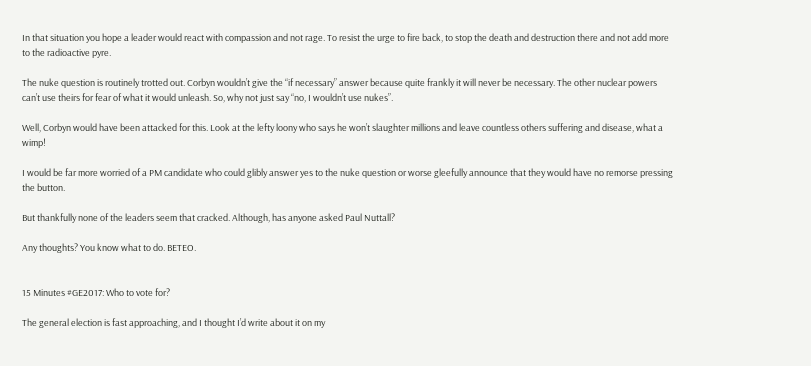In that situation you hope a leader would react with compassion and not rage. To resist the urge to fire back, to stop the death and destruction there and not add more to the radioactive pyre.

The nuke question is routinely trotted out. Corbyn wouldn’t give the “if necessary” answer because quite frankly it will never be necessary. The other nuclear powers can’t use theirs for fear of what it would unleash. So, why not just say “no, I wouldn’t use nukes”.

Well, Corbyn would have been attacked for this. Look at the lefty loony who says he won’t slaughter millions and leave countless others suffering and disease, what a wimp!

I would be far more worried of a PM candidate who could glibly answer yes to the nuke question or worse gleefully announce that they would have no remorse pressing the button.

But thankfully none of the leaders seem that cracked. Although, has anyone asked Paul Nuttall?

Any thoughts? You know what to do. BETEO.


15 Minutes #GE2017: Who to vote for?

The general election is fast approaching, and I thought I’d write about it on my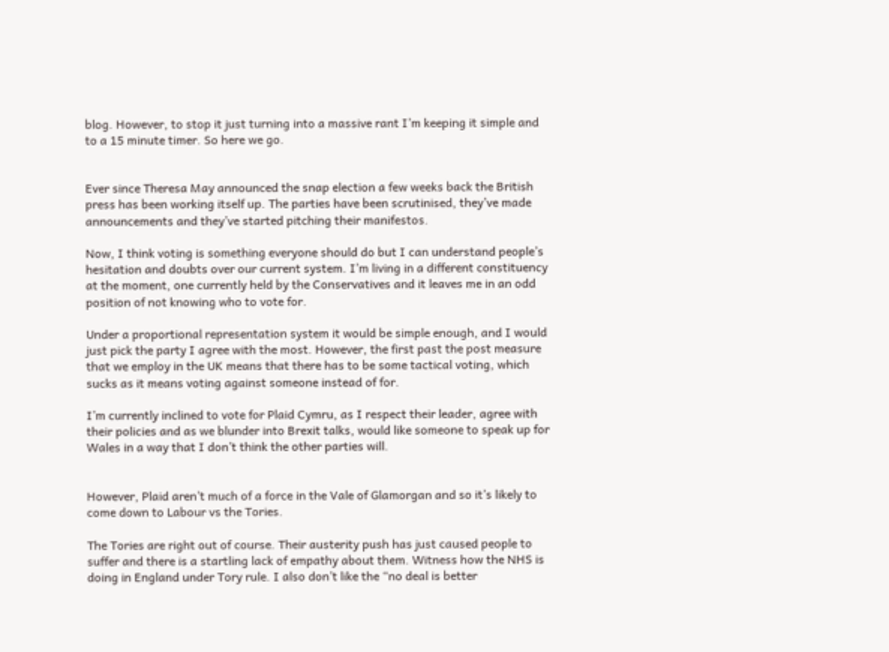blog. However, to stop it just turning into a massive rant I’m keeping it simple and to a 15 minute timer. So here we go.


Ever since Theresa May announced the snap election a few weeks back the British press has been working itself up. The parties have been scrutinised, they’ve made announcements and they’ve started pitching their manifestos.

Now, I think voting is something everyone should do but I can understand people’s hesitation and doubts over our current system. I’m living in a different constituency at the moment, one currently held by the Conservatives and it leaves me in an odd position of not knowing who to vote for.

Under a proportional representation system it would be simple enough, and I would just pick the party I agree with the most. However, the first past the post measure that we employ in the UK means that there has to be some tactical voting, which sucks as it means voting against someone instead of for.

I’m currently inclined to vote for Plaid Cymru, as I respect their leader, agree with their policies and as we blunder into Brexit talks, would like someone to speak up for Wales in a way that I don’t think the other parties will.


However, Plaid aren’t much of a force in the Vale of Glamorgan and so it’s likely to come down to Labour vs the Tories.

The Tories are right out of course. Their austerity push has just caused people to suffer and there is a startling lack of empathy about them. Witness how the NHS is doing in England under Tory rule. I also don’t like the “no deal is better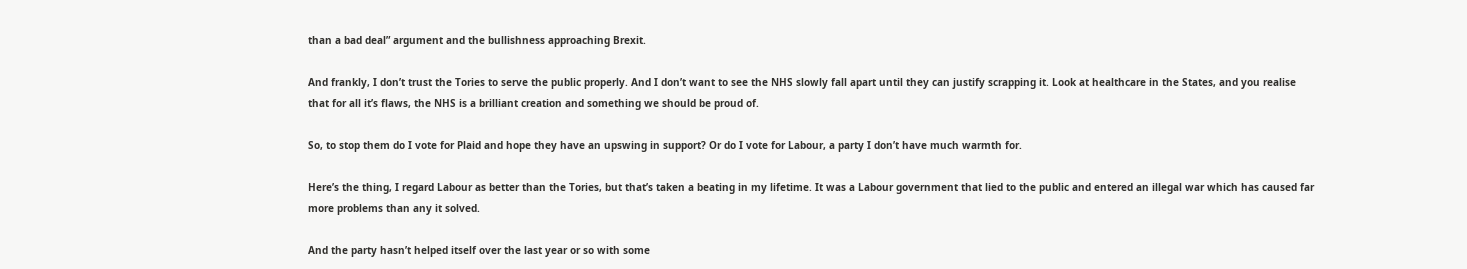than a bad deal” argument and the bullishness approaching Brexit.

And frankly, I don’t trust the Tories to serve the public properly. And I don’t want to see the NHS slowly fall apart until they can justify scrapping it. Look at healthcare in the States, and you realise that for all it’s flaws, the NHS is a brilliant creation and something we should be proud of.

So, to stop them do I vote for Plaid and hope they have an upswing in support? Or do I vote for Labour, a party I don’t have much warmth for.

Here’s the thing, I regard Labour as better than the Tories, but that’s taken a beating in my lifetime. It was a Labour government that lied to the public and entered an illegal war which has caused far more problems than any it solved.

And the party hasn’t helped itself over the last year or so with some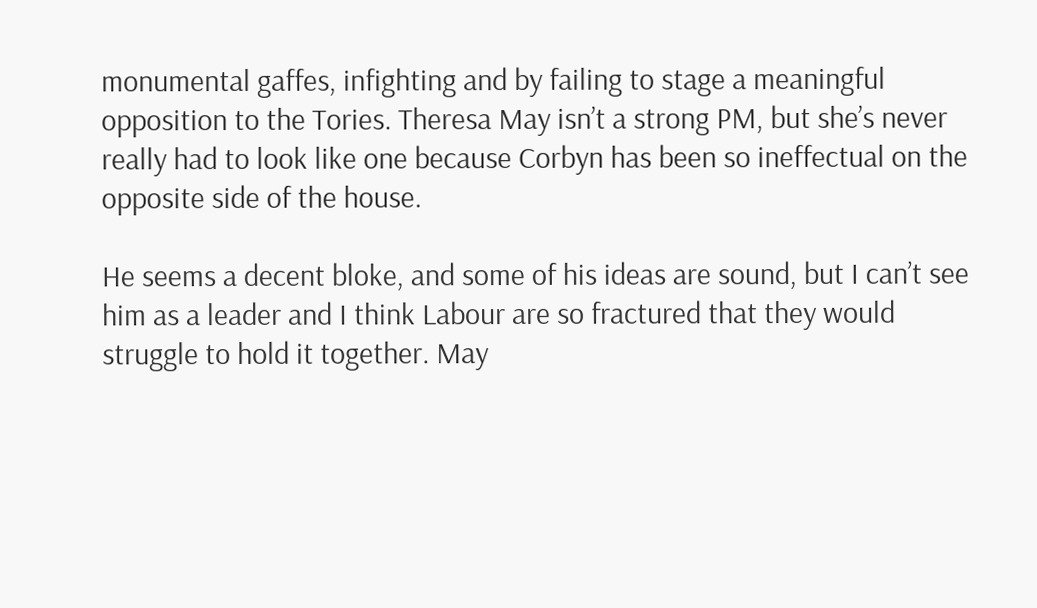monumental gaffes, infighting and by failing to stage a meaningful opposition to the Tories. Theresa May isn’t a strong PM, but she’s never really had to look like one because Corbyn has been so ineffectual on the opposite side of the house.

He seems a decent bloke, and some of his ideas are sound, but I can’t see him as a leader and I think Labour are so fractured that they would struggle to hold it together. May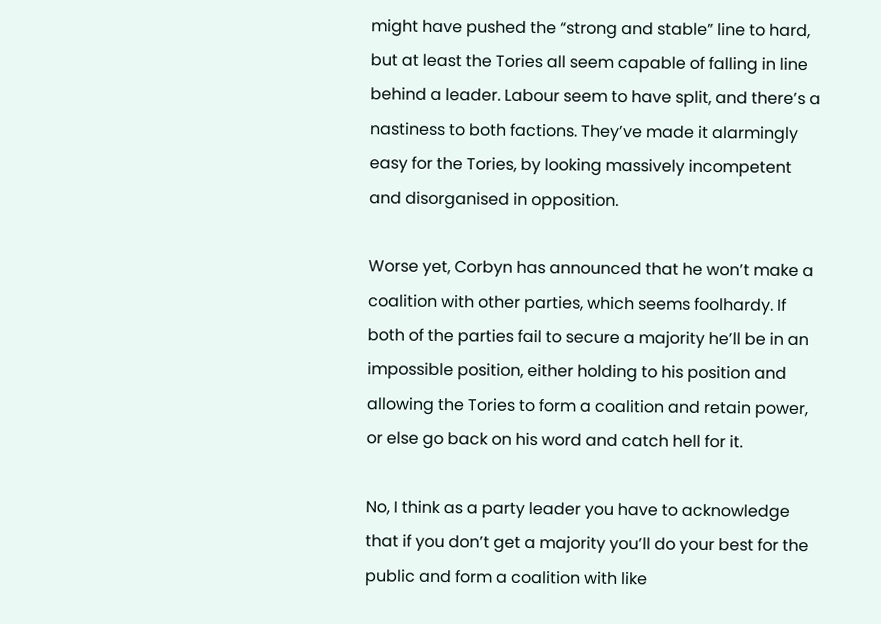might have pushed the “strong and stable” line to hard, but at least the Tories all seem capable of falling in line behind a leader. Labour seem to have split, and there’s a nastiness to both factions. They’ve made it alarmingly easy for the Tories, by looking massively incompetent and disorganised in opposition.

Worse yet, Corbyn has announced that he won’t make a coalition with other parties, which seems foolhardy. If both of the parties fail to secure a majority he’ll be in an impossible position, either holding to his position and allowing the Tories to form a coalition and retain power, or else go back on his word and catch hell for it.

No, I think as a party leader you have to acknowledge that if you don’t get a majority you’ll do your best for the public and form a coalition with like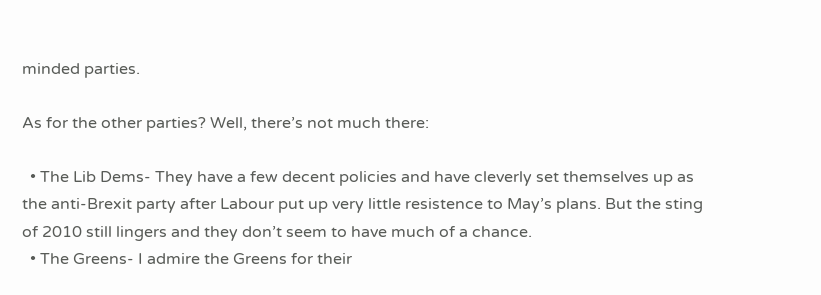minded parties.

As for the other parties? Well, there’s not much there:

  • The Lib Dems- They have a few decent policies and have cleverly set themselves up as the anti-Brexit party after Labour put up very little resistence to May’s plans. But the sting of 2010 still lingers and they don’t seem to have much of a chance.
  • The Greens- I admire the Greens for their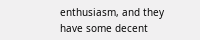enthusiasm, and they have some decent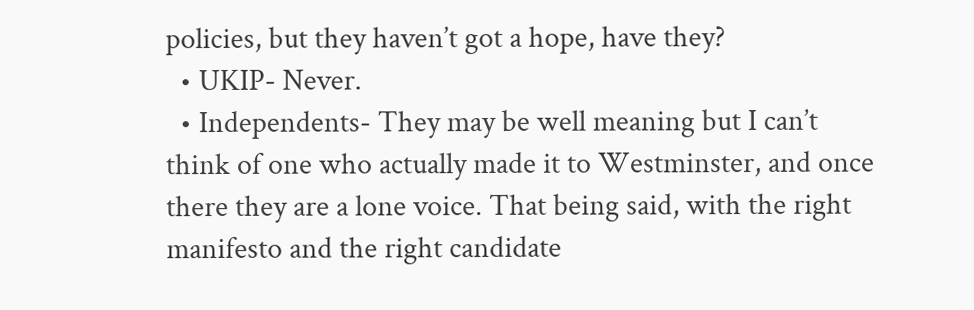policies, but they haven’t got a hope, have they?
  • UKIP- Never.
  • Independents- They may be well meaning but I can’t think of one who actually made it to Westminster, and once there they are a lone voice. That being said, with the right manifesto and the right candidate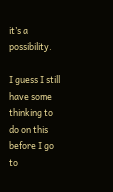it’s a possibility.

I guess I still have some thinking to do on this before I go to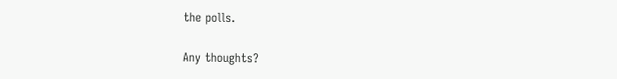the polls.

Any thoughts?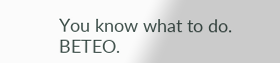You know what to do. BETEO.